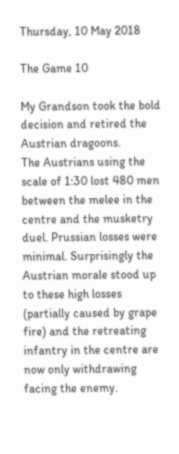Thursday, 10 May 2018

The Game 10

My Grandson took the bold decision and retired the Austrian dragoons.
The Austrians using the scale of 1:30 lost 480 men between the melee in the centre and the musketry duel. Prussian losses were minimal. Surprisingly the Austrian morale stood up to these high losses (partially caused by grape fire) and the retreating infantry in the centre are now only withdrawing facing the enemy.